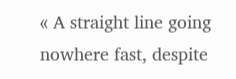« A straight line going nowhere fast, despite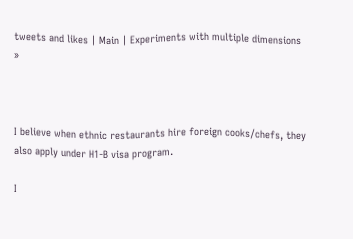tweets and likes | Main | Experiments with multiple dimensions »



I believe when ethnic restaurants hire foreign cooks/chefs, they also apply under H1-B visa program.

I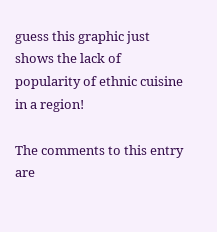guess this graphic just shows the lack of popularity of ethnic cuisine in a region!

The comments to this entry are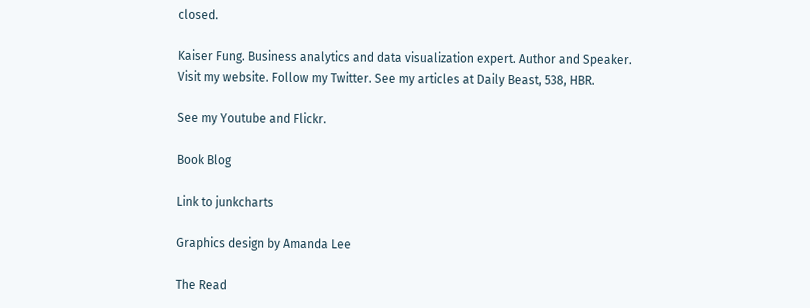closed.

Kaiser Fung. Business analytics and data visualization expert. Author and Speaker.
Visit my website. Follow my Twitter. See my articles at Daily Beast, 538, HBR.

See my Youtube and Flickr.

Book Blog

Link to junkcharts

Graphics design by Amanda Lee

The Read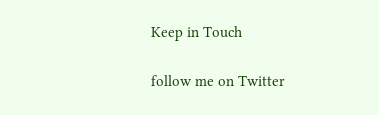Keep in Touch

follow me on Twitter